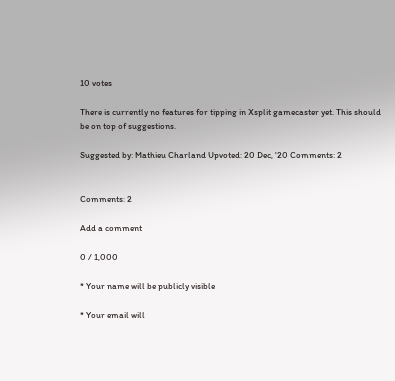10 votes

There is currently no features for tipping in Xsplit gamecaster yet. This should be on top of suggestions.

Suggested by: Mathieu Charland Upvoted: 20 Dec, '20 Comments: 2


Comments: 2

Add a comment

0 / 1,000

* Your name will be publicly visible

* Your email will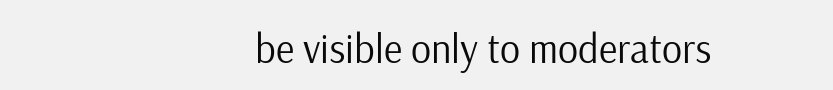be visible only to moderators